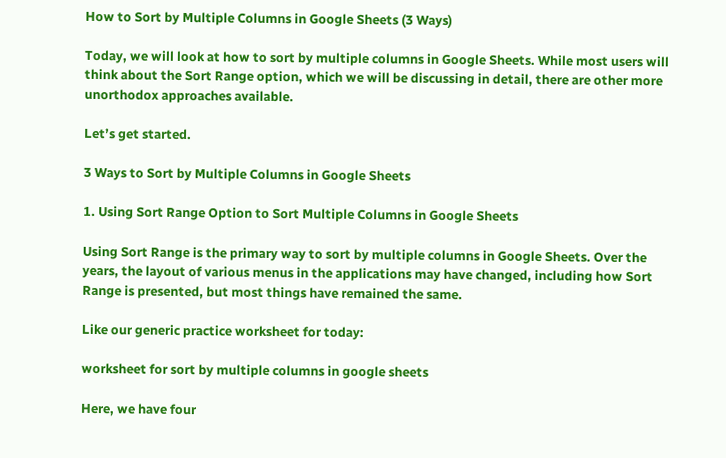How to Sort by Multiple Columns in Google Sheets (3 Ways)

Today, we will look at how to sort by multiple columns in Google Sheets. While most users will think about the Sort Range option, which we will be discussing in detail, there are other more unorthodox approaches available.

Let’s get started.

3 Ways to Sort by Multiple Columns in Google Sheets

1. Using Sort Range Option to Sort Multiple Columns in Google Sheets

Using Sort Range is the primary way to sort by multiple columns in Google Sheets. Over the years, the layout of various menus in the applications may have changed, including how Sort Range is presented, but most things have remained the same.

Like our generic practice worksheet for today:

worksheet for sort by multiple columns in google sheets

Here, we have four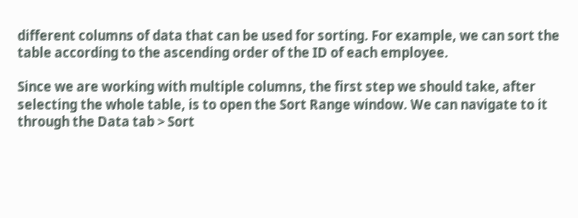different columns of data that can be used for sorting. For example, we can sort the table according to the ascending order of the ID of each employee.

Since we are working with multiple columns, the first step we should take, after selecting the whole table, is to open the Sort Range window. We can navigate to it through the Data tab > Sort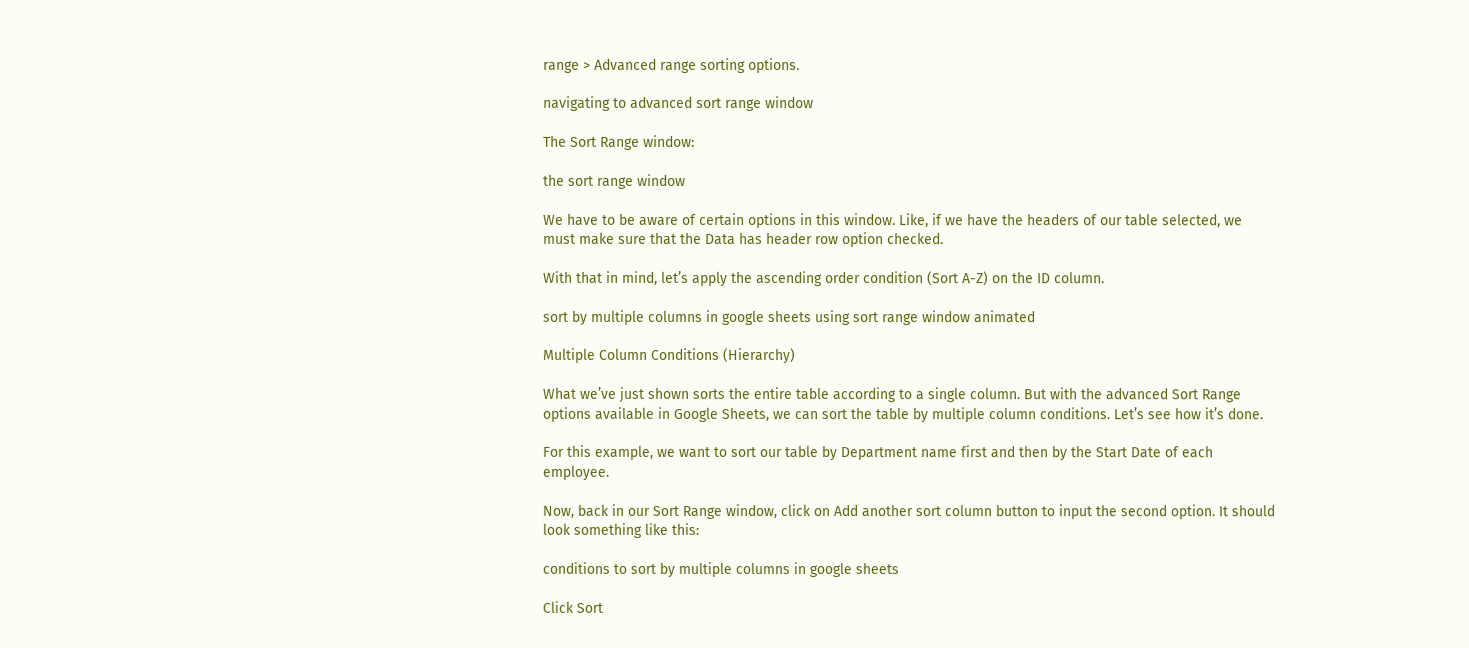range > Advanced range sorting options.

navigating to advanced sort range window

The Sort Range window:

the sort range window

We have to be aware of certain options in this window. Like, if we have the headers of our table selected, we must make sure that the Data has header row option checked.

With that in mind, let’s apply the ascending order condition (Sort A-Z) on the ID column.

sort by multiple columns in google sheets using sort range window animated

Multiple Column Conditions (Hierarchy)

What we’ve just shown sorts the entire table according to a single column. But with the advanced Sort Range options available in Google Sheets, we can sort the table by multiple column conditions. Let’s see how it’s done.

For this example, we want to sort our table by Department name first and then by the Start Date of each employee.

Now, back in our Sort Range window, click on Add another sort column button to input the second option. It should look something like this:

conditions to sort by multiple columns in google sheets

Click Sort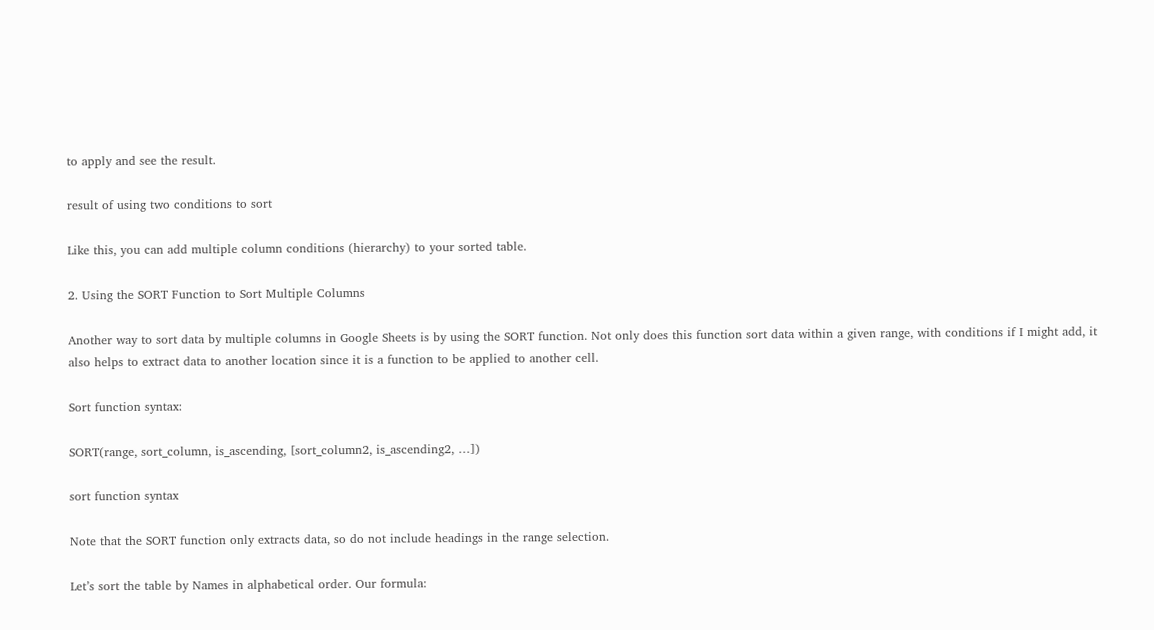to apply and see the result.

result of using two conditions to sort

Like this, you can add multiple column conditions (hierarchy) to your sorted table.

2. Using the SORT Function to Sort Multiple Columns

Another way to sort data by multiple columns in Google Sheets is by using the SORT function. Not only does this function sort data within a given range, with conditions if I might add, it also helps to extract data to another location since it is a function to be applied to another cell.

Sort function syntax:

SORT(range, sort_column, is_ascending, [sort_column2, is_ascending2, …])

sort function syntax

Note that the SORT function only extracts data, so do not include headings in the range selection.

Let’s sort the table by Names in alphabetical order. Our formula: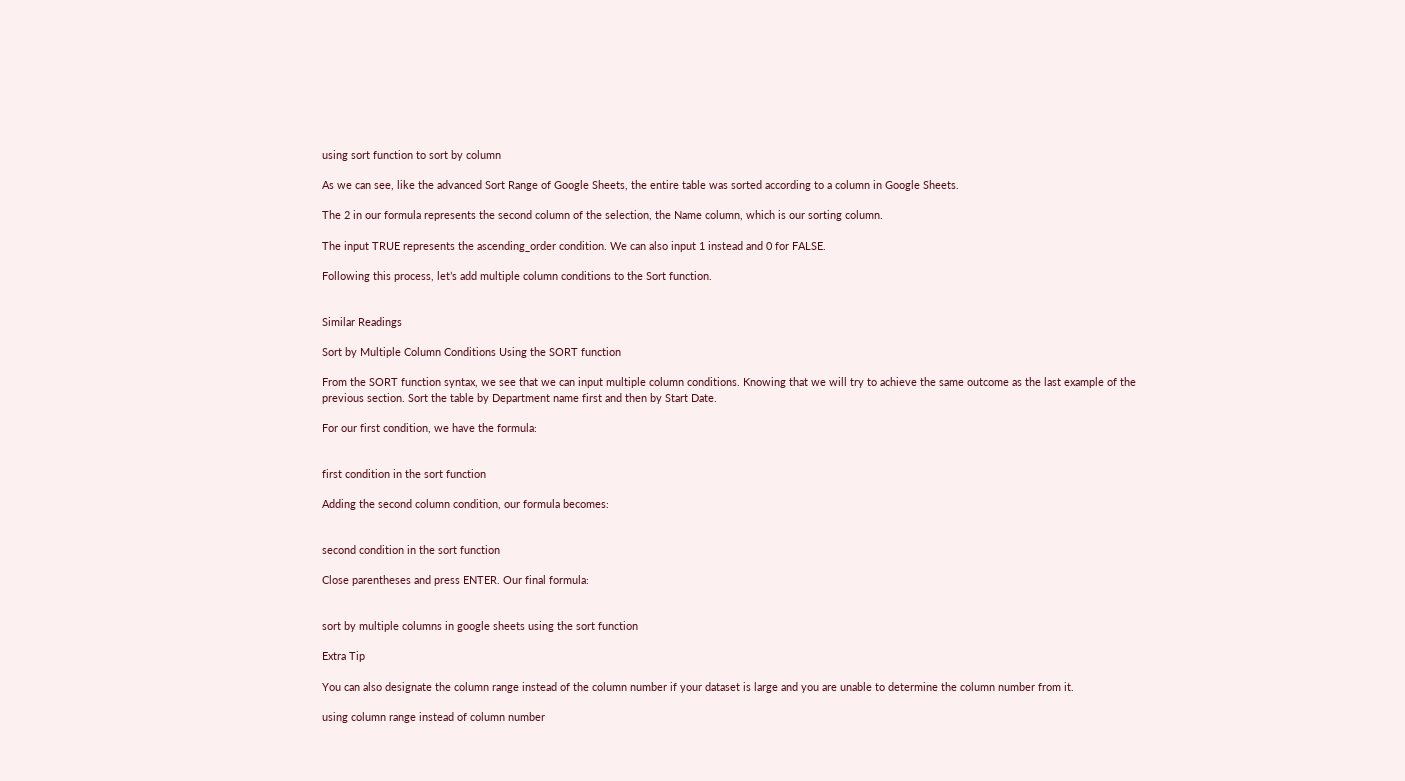using sort function to sort by column

As we can see, like the advanced Sort Range of Google Sheets, the entire table was sorted according to a column in Google Sheets.

The 2 in our formula represents the second column of the selection, the Name column, which is our sorting column.

The input TRUE represents the ascending_order condition. We can also input 1 instead and 0 for FALSE.

Following this process, let’s add multiple column conditions to the Sort function.


Similar Readings

Sort by Multiple Column Conditions Using the SORT function

From the SORT function syntax, we see that we can input multiple column conditions. Knowing that we will try to achieve the same outcome as the last example of the previous section. Sort the table by Department name first and then by Start Date.

For our first condition, we have the formula:


first condition in the sort function

Adding the second column condition, our formula becomes:


second condition in the sort function

Close parentheses and press ENTER. Our final formula:


sort by multiple columns in google sheets using the sort function

Extra Tip

You can also designate the column range instead of the column number if your dataset is large and you are unable to determine the column number from it.

using column range instead of column number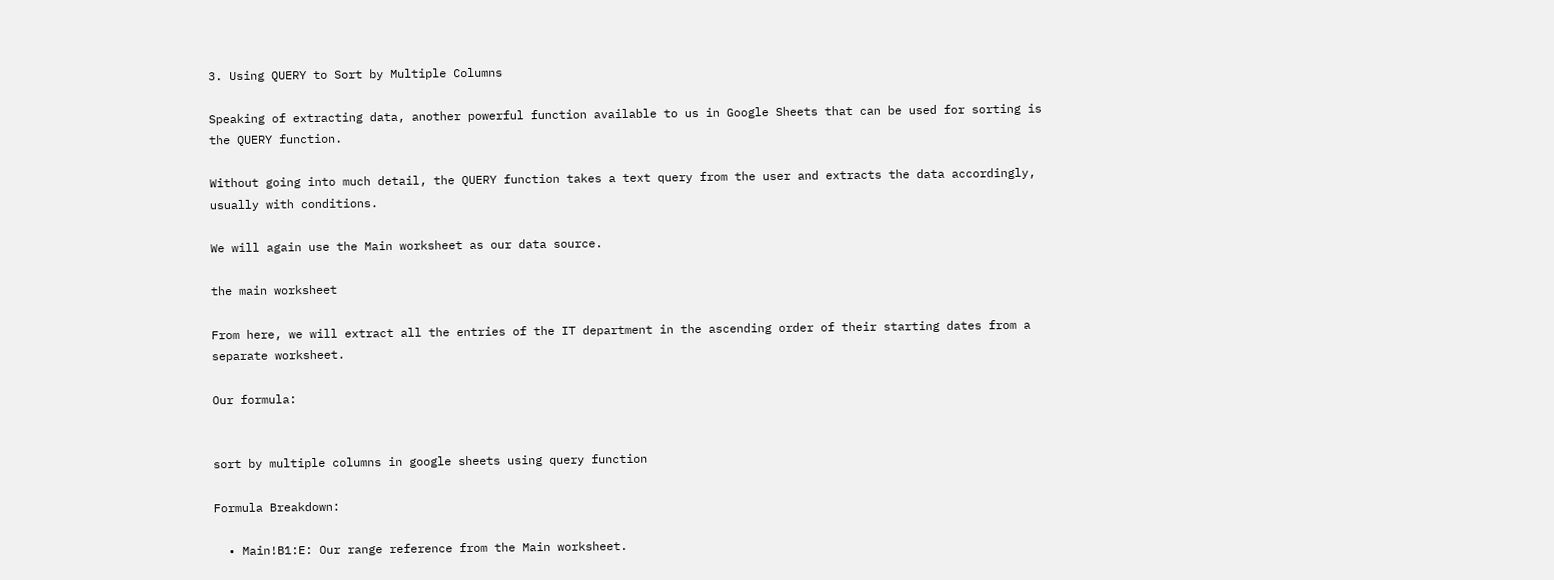3. Using QUERY to Sort by Multiple Columns

Speaking of extracting data, another powerful function available to us in Google Sheets that can be used for sorting is the QUERY function.

Without going into much detail, the QUERY function takes a text query from the user and extracts the data accordingly, usually with conditions.

We will again use the Main worksheet as our data source.

the main worksheet

From here, we will extract all the entries of the IT department in the ascending order of their starting dates from a separate worksheet.

Our formula:


sort by multiple columns in google sheets using query function

Formula Breakdown:

  • Main!B1:E: Our range reference from the Main worksheet.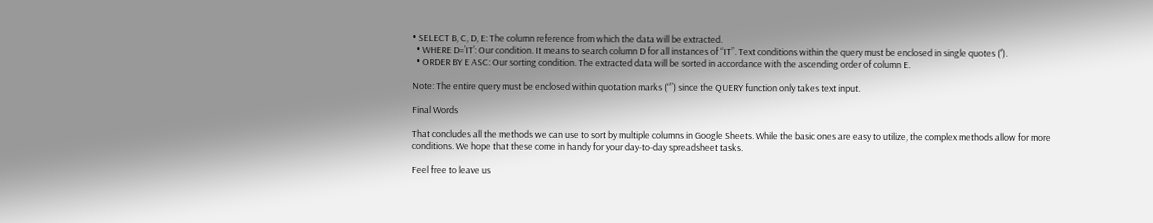• SELECT B, C, D, E: The column reference from which the data will be extracted.
  • WHERE D=’IT’: Our condition. It means to search column D for all instances of “IT”. Text conditions within the query must be enclosed in single quotes (‘’).
  • ORDER BY E ASC: Our sorting condition. The extracted data will be sorted in accordance with the ascending order of column E.

Note: The entire query must be enclosed within quotation marks (“”) since the QUERY function only takes text input.

Final Words

That concludes all the methods we can use to sort by multiple columns in Google Sheets. While the basic ones are easy to utilize, the complex methods allow for more conditions. We hope that these come in handy for your day-to-day spreadsheet tasks.

Feel free to leave us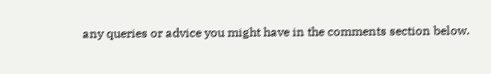any queries or advice you might have in the comments section below.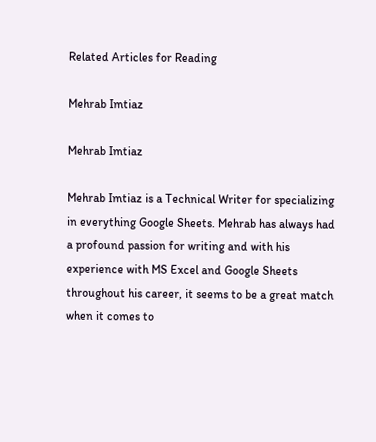Related Articles for Reading

Mehrab Imtiaz

Mehrab Imtiaz

Mehrab Imtiaz is a Technical Writer for specializing in everything Google Sheets. Mehrab has always had a profound passion for writing and with his experience with MS Excel and Google Sheets throughout his career, it seems to be a great match when it comes to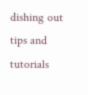dishing out tips and tutorials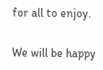for all to enjoy.

We will be happy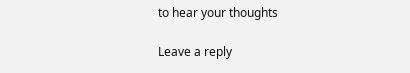to hear your thoughts

Leave a reply